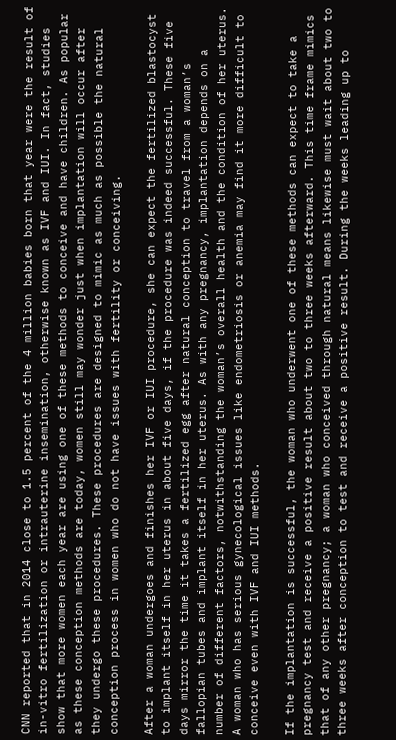CNN reported that in 2014 close to 1.5 percent of the 4 million babies born that year were the result of in-vitro fertilization or intrauterine insemination, otherwise known as IVF and IUI. In fact, studies show that more women each year are using one of these methods to conceive and have children. As popular as these conception methods are today, women still may wonder just when implantation will occur after they undergo these procedures. These procedures are designed to mimic as much as possible the natural conception process in women who do not have issues with fertility or conceiving.

After a woman undergoes and finishes her IVF or IUI procedure, she can expect the fertilized blastocyst to implant itself in her uterus in about five days, if the procedure was indeed successful. These five days mirror the time it takes a fertilized egg after natural conception to travel from a woman’s fallopian tubes and implant itself in her uterus. As with any pregnancy, implantation depends on a number of different factors, notwithstanding the woman’s overall health and the condition of her uterus. A woman who has serious gynecological issues like endometriosis or anemia may find it more difficult to conceive even with IVF and IUI methods.

If the implantation is successful, the woman who underwent one of these methods can expect to take a pregnancy test and receive a positive result about two to three weeks afterward. This time frame mimics that of any other pregnancy; a woman who conceived through natural means likewise must wait about two to three weeks after conception to test and receive a positive result. During the weeks leading up to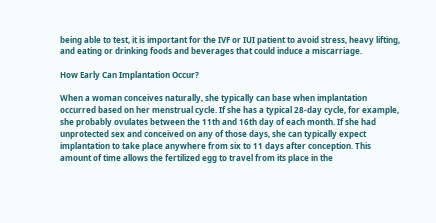being able to test, it is important for the IVF or IUI patient to avoid stress, heavy lifting, and eating or drinking foods and beverages that could induce a miscarriage.

How Early Can Implantation Occur?

When a woman conceives naturally, she typically can base when implantation occurred based on her menstrual cycle. If she has a typical 28-day cycle, for example, she probably ovulates between the 11th and 16th day of each month. If she had unprotected sex and conceived on any of those days, she can typically expect implantation to take place anywhere from six to 11 days after conception. This amount of time allows the fertilized egg to travel from its place in the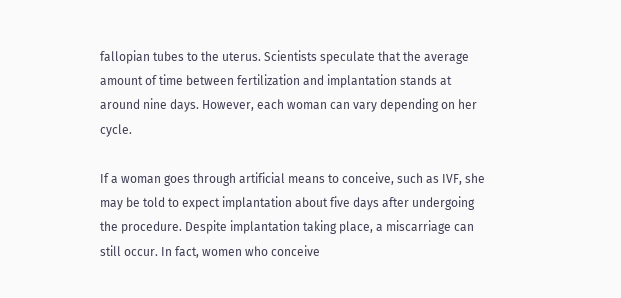fallopian tubes to the uterus. Scientists speculate that the average amount of time between fertilization and implantation stands at around nine days. However, each woman can vary depending on her cycle.

If a woman goes through artificial means to conceive, such as IVF, she may be told to expect implantation about five days after undergoing the procedure. Despite implantation taking place, a miscarriage can still occur. In fact, women who conceive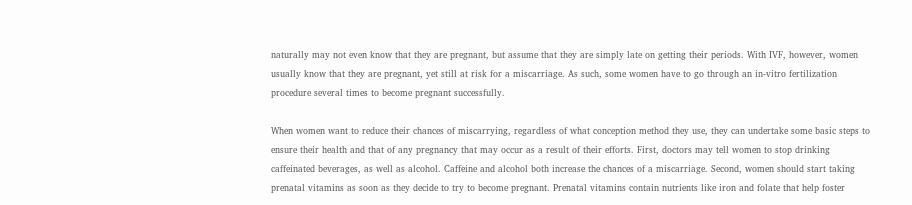naturally may not even know that they are pregnant, but assume that they are simply late on getting their periods. With IVF, however, women usually know that they are pregnant, yet still at risk for a miscarriage. As such, some women have to go through an in-vitro fertilization procedure several times to become pregnant successfully.

When women want to reduce their chances of miscarrying, regardless of what conception method they use, they can undertake some basic steps to ensure their health and that of any pregnancy that may occur as a result of their efforts. First, doctors may tell women to stop drinking caffeinated beverages, as well as alcohol. Caffeine and alcohol both increase the chances of a miscarriage. Second, women should start taking prenatal vitamins as soon as they decide to try to become pregnant. Prenatal vitamins contain nutrients like iron and folate that help foster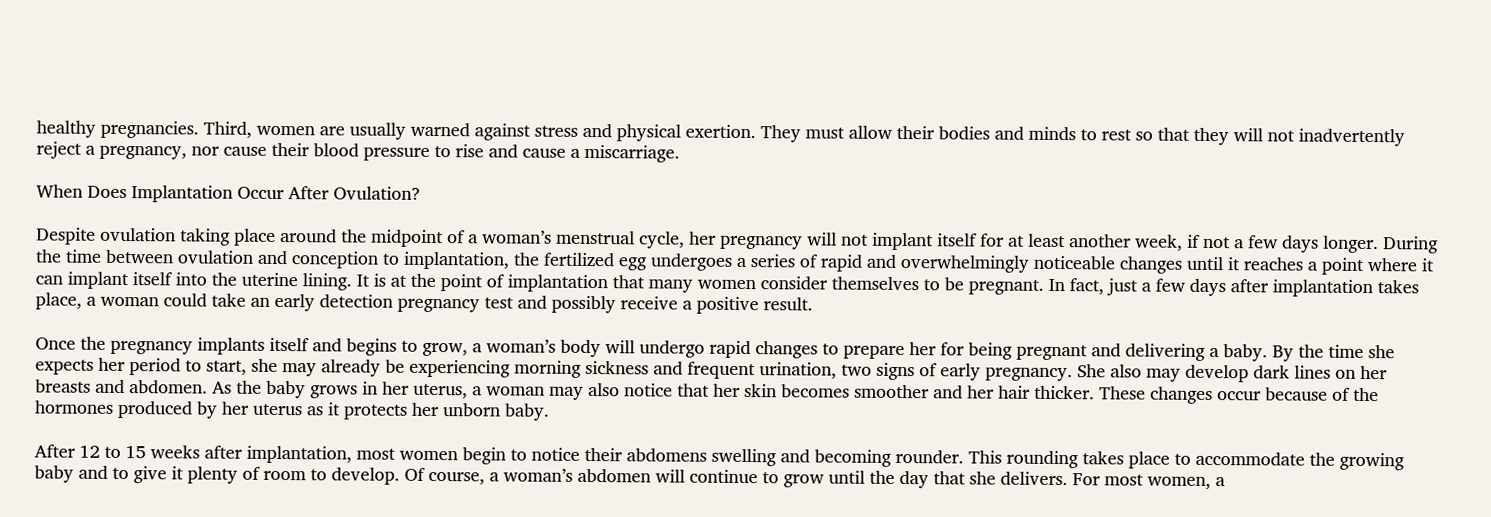healthy pregnancies. Third, women are usually warned against stress and physical exertion. They must allow their bodies and minds to rest so that they will not inadvertently reject a pregnancy, nor cause their blood pressure to rise and cause a miscarriage.

When Does Implantation Occur After Ovulation?

Despite ovulation taking place around the midpoint of a woman’s menstrual cycle, her pregnancy will not implant itself for at least another week, if not a few days longer. During the time between ovulation and conception to implantation, the fertilized egg undergoes a series of rapid and overwhelmingly noticeable changes until it reaches a point where it can implant itself into the uterine lining. It is at the point of implantation that many women consider themselves to be pregnant. In fact, just a few days after implantation takes place, a woman could take an early detection pregnancy test and possibly receive a positive result.

Once the pregnancy implants itself and begins to grow, a woman’s body will undergo rapid changes to prepare her for being pregnant and delivering a baby. By the time she expects her period to start, she may already be experiencing morning sickness and frequent urination, two signs of early pregnancy. She also may develop dark lines on her breasts and abdomen. As the baby grows in her uterus, a woman may also notice that her skin becomes smoother and her hair thicker. These changes occur because of the hormones produced by her uterus as it protects her unborn baby.

After 12 to 15 weeks after implantation, most women begin to notice their abdomens swelling and becoming rounder. This rounding takes place to accommodate the growing baby and to give it plenty of room to develop. Of course, a woman’s abdomen will continue to grow until the day that she delivers. For most women, a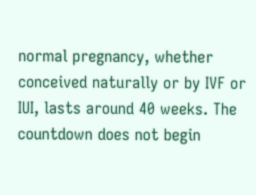normal pregnancy, whether conceived naturally or by IVF or IUI, lasts around 40 weeks. The countdown does not begin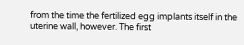from the time the fertilized egg implants itself in the uterine wall, however. The first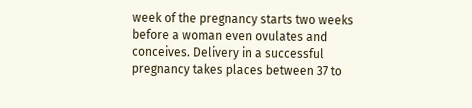week of the pregnancy starts two weeks before a woman even ovulates and conceives. Delivery in a successful pregnancy takes places between 37 to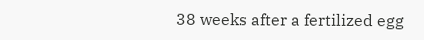38 weeks after a fertilized egg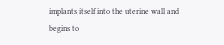implants itself into the uterine wall and begins to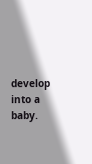develop into a baby.